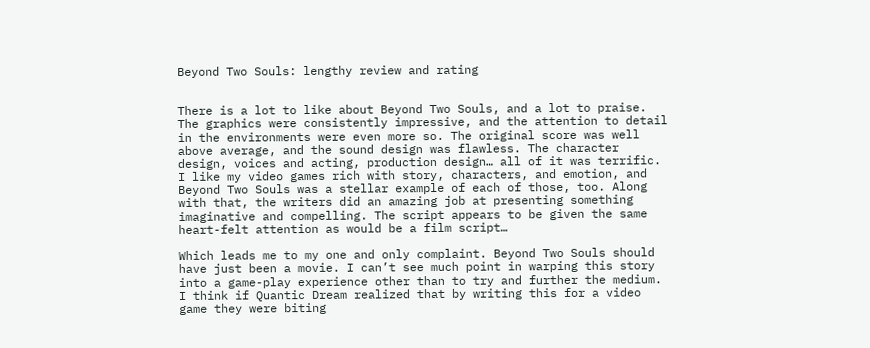Beyond Two Souls: lengthy review and rating


There is a lot to like about Beyond Two Souls, and a lot to praise. The graphics were consistently impressive, and the attention to detail in the environments were even more so. The original score was well above average, and the sound design was flawless. The character design, voices and acting, production design… all of it was terrific. I like my video games rich with story, characters, and emotion, and Beyond Two Souls was a stellar example of each of those, too. Along with that, the writers did an amazing job at presenting something imaginative and compelling. The script appears to be given the same heart-felt attention as would be a film script…

Which leads me to my one and only complaint. Beyond Two Souls should have just been a movie. I can’t see much point in warping this story into a game-play experience other than to try and further the medium. I think if Quantic Dream realized that by writing this for a video game they were biting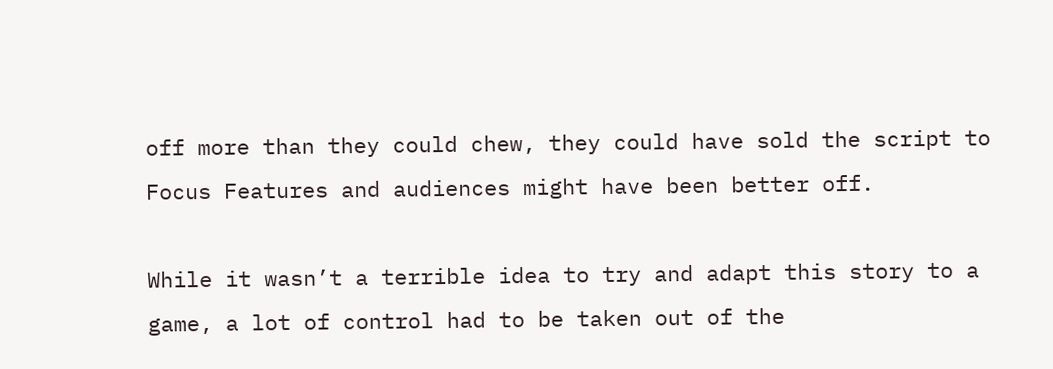off more than they could chew, they could have sold the script to Focus Features and audiences might have been better off.

While it wasn’t a terrible idea to try and adapt this story to a game, a lot of control had to be taken out of the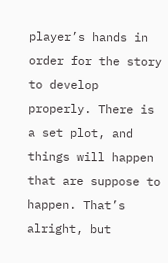player’s hands in order for the story to develop properly. There is a set plot, and things will happen that are suppose to happen. That’s alright, but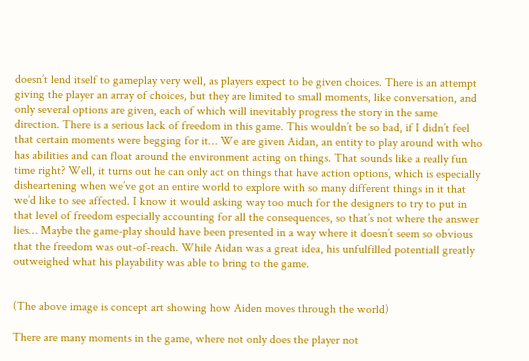doesn’t lend itself to gameplay very well, as players expect to be given choices. There is an attempt giving the player an array of choices, but they are limited to small moments, like conversation, and only several options are given, each of which will inevitably progress the story in the same direction. There is a serious lack of freedom in this game. This wouldn’t be so bad, if I didn’t feel that certain moments were begging for it… We are given Aidan, an entity to play around with who has abilities and can float around the environment acting on things. That sounds like a really fun time right? Well, it turns out he can only act on things that have action options, which is especially disheartening when we’ve got an entire world to explore with so many different things in it that we’d like to see affected. I know it would asking way too much for the designers to try to put in that level of freedom especially accounting for all the consequences, so that’s not where the answer lies… Maybe the game-play should have been presented in a way where it doesn’t seem so obvious that the freedom was out-of-reach. While Aidan was a great idea, his unfulfilled potentiall greatly outweighed what his playability was able to bring to the game.


(The above image is concept art showing how Aiden moves through the world)

There are many moments in the game, where not only does the player not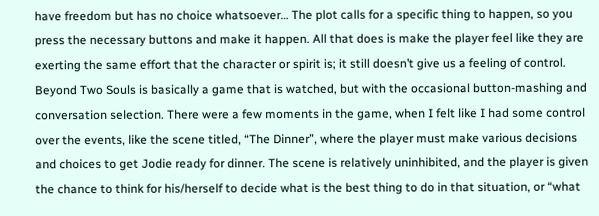have freedom but has no choice whatsoever… The plot calls for a specific thing to happen, so you press the necessary buttons and make it happen. All that does is make the player feel like they are exerting the same effort that the character or spirit is; it still doesn’t give us a feeling of control. Beyond Two Souls is basically a game that is watched, but with the occasional button-mashing and conversation selection. There were a few moments in the game, when I felt like I had some control over the events, like the scene titled, “The Dinner”, where the player must make various decisions and choices to get Jodie ready for dinner. The scene is relatively uninhibited, and the player is given the chance to think for his/herself to decide what is the best thing to do in that situation, or “what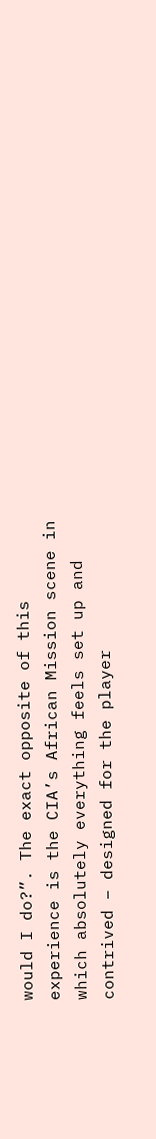would I do?”. The exact opposite of this experience is the CIA’s African Mission scene in which absolutely everything feels set up and contrived – designed for the player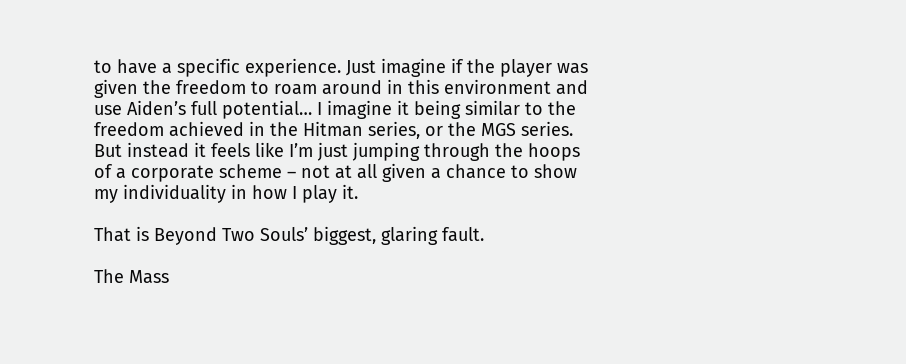to have a specific experience. Just imagine if the player was given the freedom to roam around in this environment and use Aiden’s full potential… I imagine it being similar to the freedom achieved in the Hitman series, or the MGS series. But instead it feels like I’m just jumping through the hoops of a corporate scheme – not at all given a chance to show my individuality in how I play it.

That is Beyond Two Souls’ biggest, glaring fault.

The Mass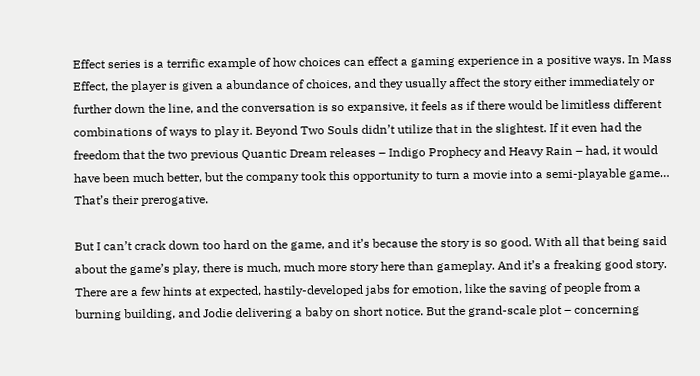Effect series is a terrific example of how choices can effect a gaming experience in a positive ways. In Mass Effect, the player is given a abundance of choices, and they usually affect the story either immediately or further down the line, and the conversation is so expansive, it feels as if there would be limitless different combinations of ways to play it. Beyond Two Souls didn’t utilize that in the slightest. If it even had the freedom that the two previous Quantic Dream releases – Indigo Prophecy and Heavy Rain – had, it would have been much better, but the company took this opportunity to turn a movie into a semi-playable game… That’s their prerogative.

But I can’t crack down too hard on the game, and it’s because the story is so good. With all that being said about the game’s play, there is much, much more story here than gameplay. And it’s a freaking good story. There are a few hints at expected, hastily-developed jabs for emotion, like the saving of people from a burning building, and Jodie delivering a baby on short notice. But the grand-scale plot – concerning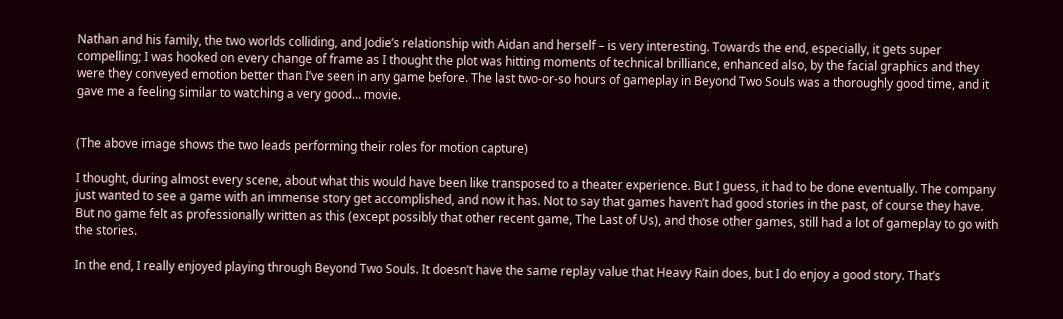Nathan and his family, the two worlds colliding, and Jodie’s relationship with Aidan and herself – is very interesting. Towards the end, especially, it gets super compelling; I was hooked on every change of frame as I thought the plot was hitting moments of technical brilliance, enhanced also, by the facial graphics and they were they conveyed emotion better than I’ve seen in any game before. The last two-or-so hours of gameplay in Beyond Two Souls was a thoroughly good time, and it gave me a feeling similar to watching a very good… movie.


(The above image shows the two leads performing their roles for motion capture)

I thought, during almost every scene, about what this would have been like transposed to a theater experience. But I guess, it had to be done eventually. The company just wanted to see a game with an immense story get accomplished, and now it has. Not to say that games haven’t had good stories in the past, of course they have. But no game felt as professionally written as this (except possibly that other recent game, The Last of Us), and those other games, still had a lot of gameplay to go with the stories.

In the end, I really enjoyed playing through Beyond Two Souls. It doesn’t have the same replay value that Heavy Rain does, but I do enjoy a good story. That’s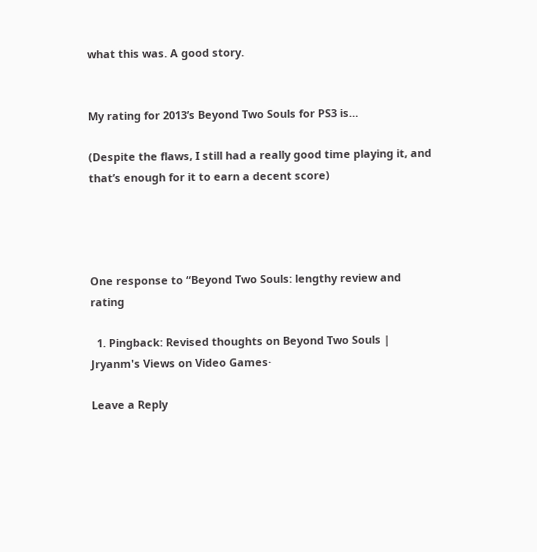what this was. A good story.


My rating for 2013’s Beyond Two Souls for PS3 is…

(Despite the flaws, I still had a really good time playing it, and that’s enough for it to earn a decent score)




One response to “Beyond Two Souls: lengthy review and rating

  1. Pingback: Revised thoughts on Beyond Two Souls | Jryanm's Views on Video Games·

Leave a Reply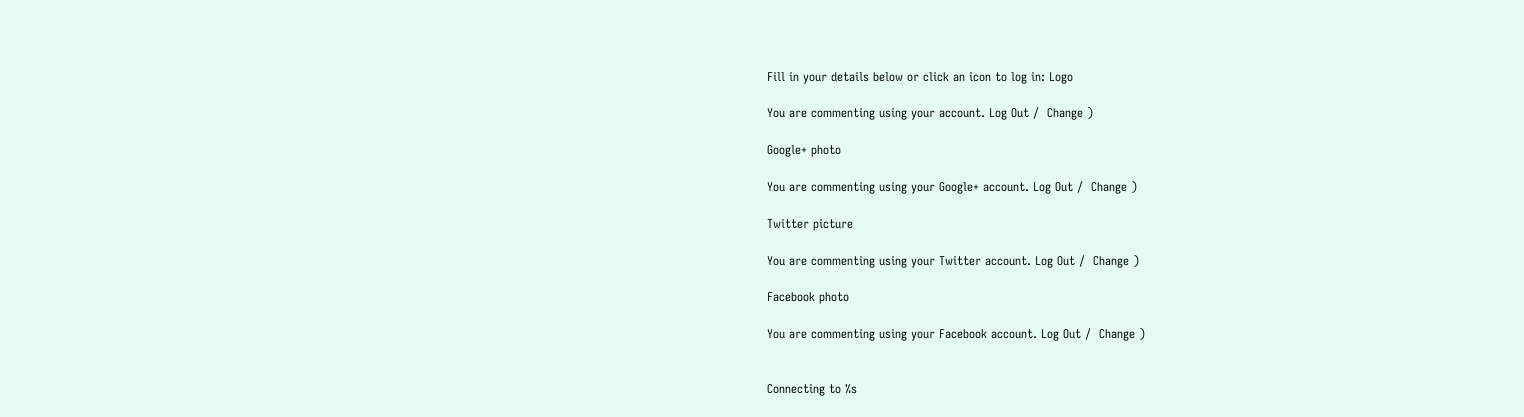Fill in your details below or click an icon to log in: Logo

You are commenting using your account. Log Out /  Change )

Google+ photo

You are commenting using your Google+ account. Log Out /  Change )

Twitter picture

You are commenting using your Twitter account. Log Out /  Change )

Facebook photo

You are commenting using your Facebook account. Log Out /  Change )


Connecting to %s